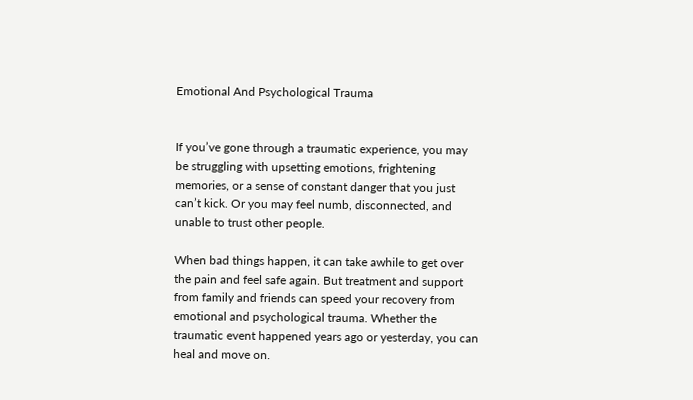Emotional And Psychological Trauma


If you’ve gone through a traumatic experience, you may be struggling with upsetting emotions, frightening memories, or a sense of constant danger that you just can’t kick. Or you may feel numb, disconnected, and unable to trust other people.

When bad things happen, it can take awhile to get over the pain and feel safe again. But treatment and support from family and friends can speed your recovery from emotional and psychological trauma. Whether the traumatic event happened years ago or yesterday, you can heal and move on.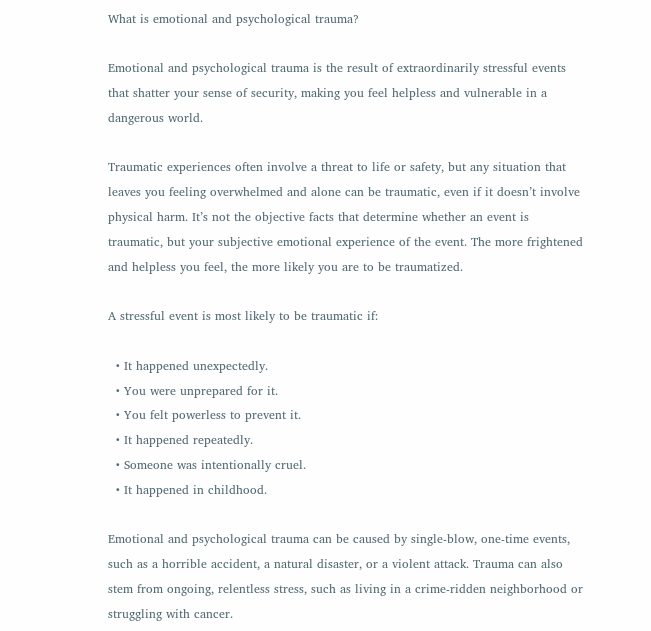What is emotional and psychological trauma?

Emotional and psychological trauma is the result of extraordinarily stressful events that shatter your sense of security, making you feel helpless and vulnerable in a dangerous world.

Traumatic experiences often involve a threat to life or safety, but any situation that leaves you feeling overwhelmed and alone can be traumatic, even if it doesn’t involve physical harm. It’s not the objective facts that determine whether an event is traumatic, but your subjective emotional experience of the event. The more frightened and helpless you feel, the more likely you are to be traumatized.

A stressful event is most likely to be traumatic if:

  • It happened unexpectedly.
  • You were unprepared for it.
  • You felt powerless to prevent it.
  • It happened repeatedly.
  • Someone was intentionally cruel.
  • It happened in childhood.

Emotional and psychological trauma can be caused by single-blow, one-time events, such as a horrible accident, a natural disaster, or a violent attack. Trauma can also stem from ongoing, relentless stress, such as living in a crime-ridden neighborhood or struggling with cancer.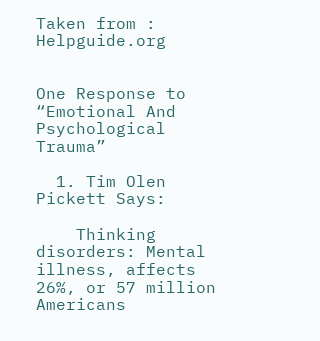Taken from : Helpguide.org


One Response to “Emotional And Psychological Trauma”

  1. Tim Olen Pickett Says:

    Thinking disorders: Mental illness, affects 26%, or 57 million Americans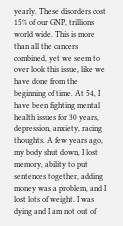yearly. These disorders cost 15% of our GNP, trillions world wide. This is more than all the cancers combined, yet we seem to over look this issue, like we have done from the beginning of time. At 54, I have been fighting mental health issues for 30 years, depression, anxiety, racing thoughts. A few years ago, my body shut down, I lost memory, ability to put sentences together, adding money was a problem, and I lost lots of weight. I was dying and I am not out of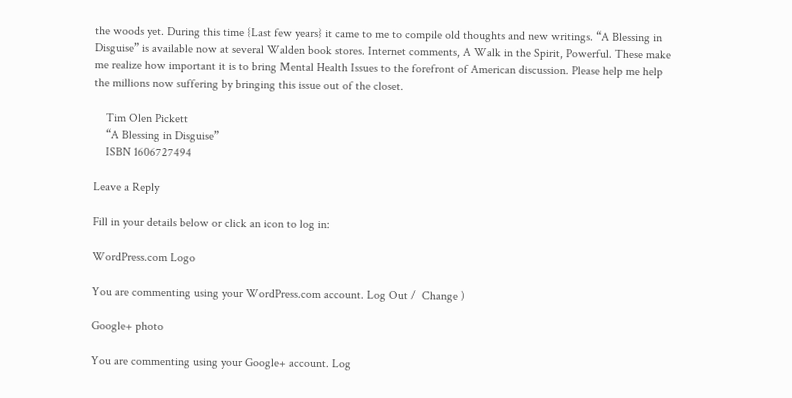the woods yet. During this time {Last few years} it came to me to compile old thoughts and new writings. “A Blessing in Disguise” is available now at several Walden book stores. Internet comments, A Walk in the Spirit, Powerful. These make me realize how important it is to bring Mental Health Issues to the forefront of American discussion. Please help me help the millions now suffering by bringing this issue out of the closet.

    Tim Olen Pickett
    “A Blessing in Disguise”
    ISBN 1606727494

Leave a Reply

Fill in your details below or click an icon to log in:

WordPress.com Logo

You are commenting using your WordPress.com account. Log Out /  Change )

Google+ photo

You are commenting using your Google+ account. Log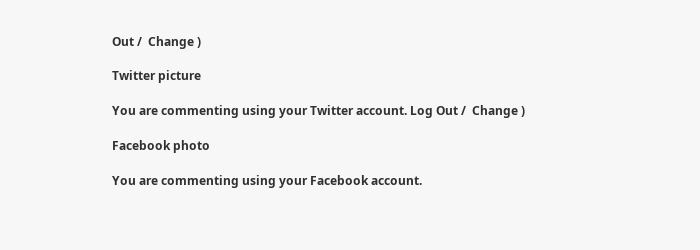Out /  Change )

Twitter picture

You are commenting using your Twitter account. Log Out /  Change )

Facebook photo

You are commenting using your Facebook account.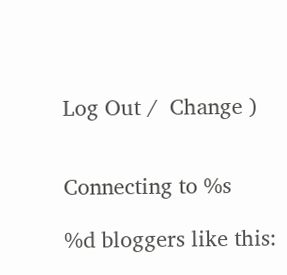Log Out /  Change )


Connecting to %s

%d bloggers like this: